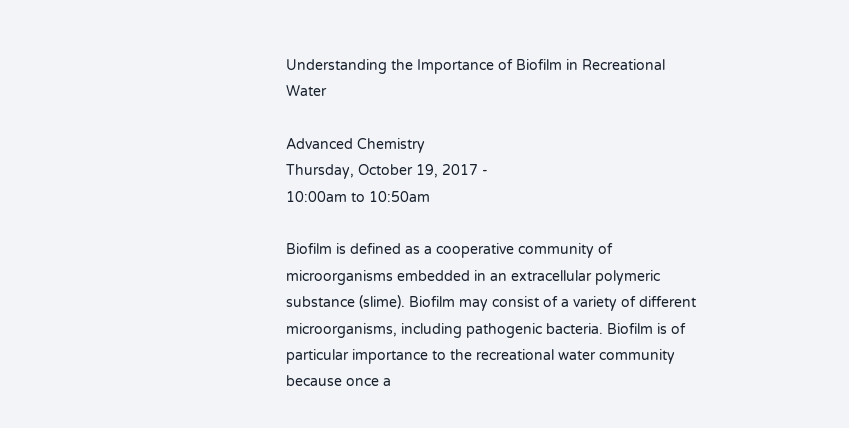Understanding the Importance of Biofilm in Recreational Water

Advanced Chemistry
Thursday, October 19, 2017 -
10:00am to 10:50am

Biofilm is defined as a cooperative community of microorganisms embedded in an extracellular polymeric substance (slime). Biofilm may consist of a variety of different microorganisms, including pathogenic bacteria. Biofilm is of particular importance to the recreational water community because once a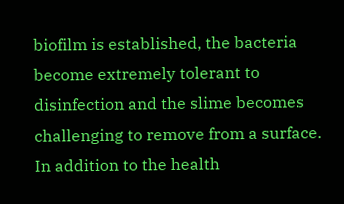biofilm is established, the bacteria become extremely tolerant to disinfection and the slime becomes challenging to remove from a surface. In addition to the health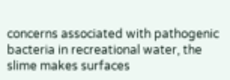concerns associated with pathogenic bacteria in recreational water, the slime makes surfaces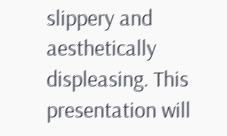slippery and aesthetically displeasing. This presentation will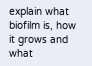explain what biofilm is, how it grows and what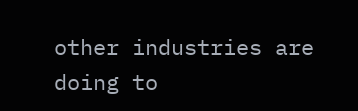other industries are doing to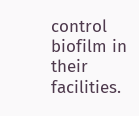control biofilm in their facilities.